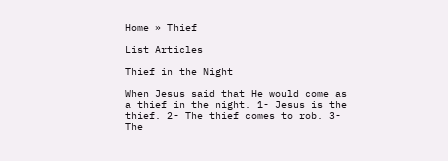Home » Thief

List Articles

Thief in the Night

When Jesus said that He would come as a thief in the night. 1- Jesus is the thief. 2- The thief comes to rob. 3- The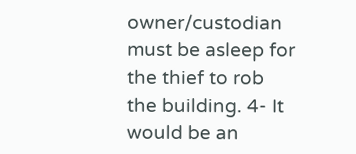owner/custodian must be asleep for the thief to rob the building. 4- It would be an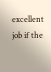excellent job if the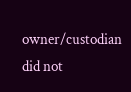owner/custodian did not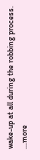wake-up at all during the robbing process. ...more